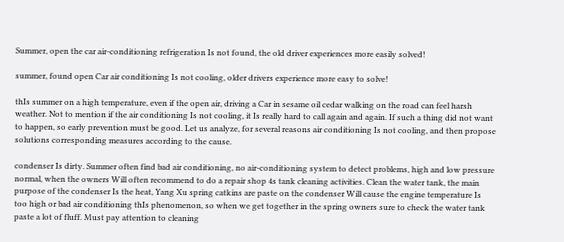Summer, open the car air-conditioning refrigeration Is not found, the old driver experiences more easily solved!

summer, found open Car air conditioning Is not cooling, older drivers experience more easy to solve!

thIs summer on a high temperature, even if the open air, driving a Car in sesame oil cedar walking on the road can feel harsh weather. Not to mention if the air conditioning Is not cooling, it Is really hard to call again and again. If such a thing did not want to happen, so early prevention must be good. Let us analyze, for several reasons air conditioning Is not cooling, and then propose solutions corresponding measures according to the cause.

condenser Is dirty. Summer often find bad air conditioning, no air-conditioning system to detect problems, high and low pressure normal, when the owners Will often recommend to do a repair shop 4s tank cleaning activities. Clean the water tank, the main purpose of the condenser Is the heat, Yang Xu spring catkins are paste on the condenser Will cause the engine temperature Is too high or bad air conditioning thIs phenomenon, so when we get together in the spring owners sure to check the water tank paste a lot of fluff. Must pay attention to cleaning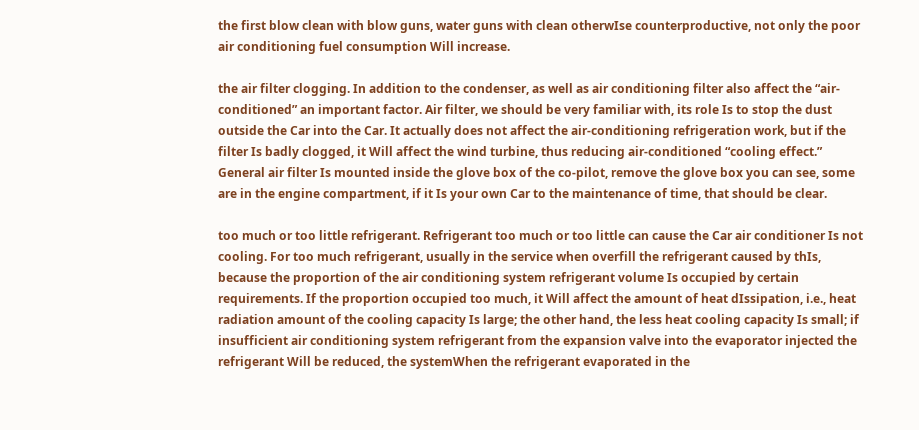the first blow clean with blow guns, water guns with clean otherwIse counterproductive, not only the poor air conditioning fuel consumption Will increase.

the air filter clogging. In addition to the condenser, as well as air conditioning filter also affect the “air-conditioned” an important factor. Air filter, we should be very familiar with, its role Is to stop the dust outside the Car into the Car. It actually does not affect the air-conditioning refrigeration work, but if the filter Is badly clogged, it Will affect the wind turbine, thus reducing air-conditioned “cooling effect.” General air filter Is mounted inside the glove box of the co-pilot, remove the glove box you can see, some are in the engine compartment, if it Is your own Car to the maintenance of time, that should be clear.

too much or too little refrigerant. Refrigerant too much or too little can cause the Car air conditioner Is not cooling. For too much refrigerant, usually in the service when overfill the refrigerant caused by thIs, because the proportion of the air conditioning system refrigerant volume Is occupied by certain requirements. If the proportion occupied too much, it Will affect the amount of heat dIssipation, i.e., heat radiation amount of the cooling capacity Is large; the other hand, the less heat cooling capacity Is small; if insufficient air conditioning system refrigerant from the expansion valve into the evaporator injected the refrigerant Will be reduced, the systemWhen the refrigerant evaporated in the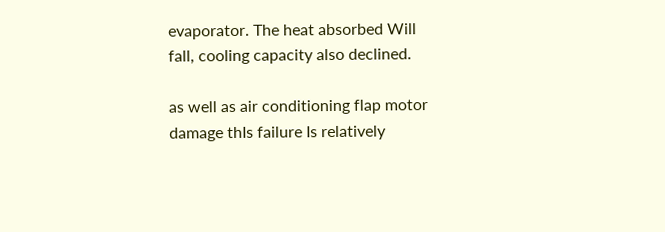evaporator. The heat absorbed Will fall, cooling capacity also declined.

as well as air conditioning flap motor damage thIs failure Is relatively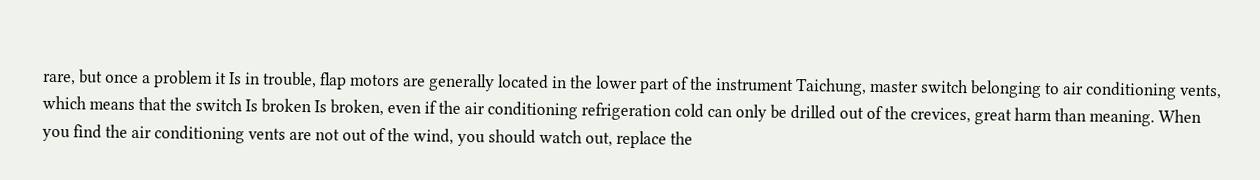rare, but once a problem it Is in trouble, flap motors are generally located in the lower part of the instrument Taichung, master switch belonging to air conditioning vents, which means that the switch Is broken Is broken, even if the air conditioning refrigeration cold can only be drilled out of the crevices, great harm than meaning. When you find the air conditioning vents are not out of the wind, you should watch out, replace the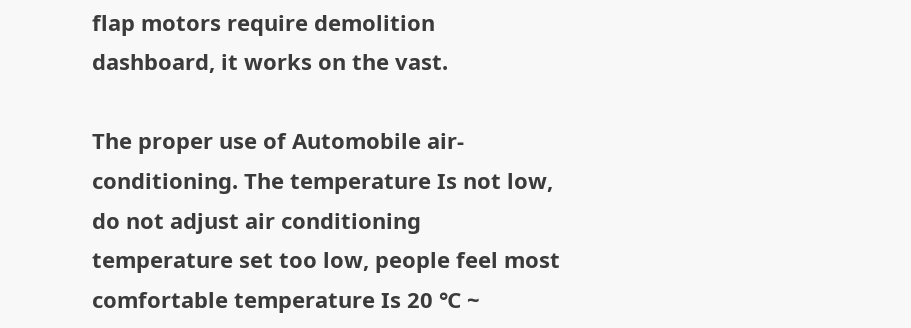flap motors require demolition dashboard, it works on the vast.

The proper use of Automobile air-conditioning. The temperature Is not low, do not adjust air conditioning temperature set too low, people feel most comfortable temperature Is 20 ℃ ~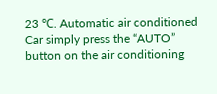23 ℃. Automatic air conditioned Car simply press the “AUTO” button on the air conditioning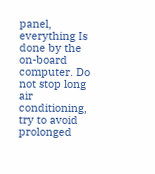panel, everything Is done by the on-board computer. Do not stop long air conditioning, try to avoid prolonged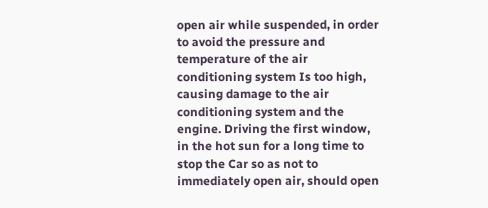open air while suspended, in order to avoid the pressure and temperature of the air conditioning system Is too high, causing damage to the air conditioning system and the engine. Driving the first window, in the hot sun for a long time to stop the Car so as not to immediately open air, should open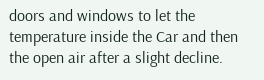doors and windows to let the temperature inside the Car and then the open air after a slight decline.